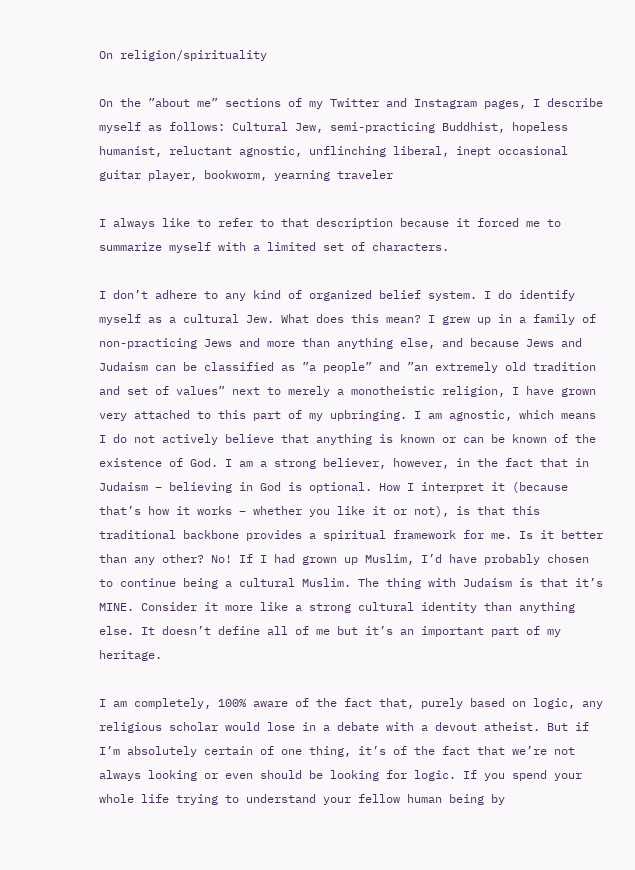On religion/spirituality

On the ”about me” sections of my Twitter and Instagram pages, I describe myself as follows: Cultural Jew, semi-practicing Buddhist, hopeless humanist, reluctant agnostic, unflinching liberal, inept occasional guitar player, bookworm, yearning traveler

I always like to refer to that description because it forced me to summarize myself with a limited set of characters.

I don’t adhere to any kind of organized belief system. I do identify myself as a cultural Jew. What does this mean? I grew up in a family of non-practicing Jews and more than anything else, and because Jews and Judaism can be classified as ”a people” and ”an extremely old tradition and set of values” next to merely a monotheistic religion, I have grown very attached to this part of my upbringing. I am agnostic, which means I do not actively believe that anything is known or can be known of the existence of God. I am a strong believer, however, in the fact that in Judaism – believing in God is optional. How I interpret it (because that’s how it works – whether you like it or not), is that this traditional backbone provides a spiritual framework for me. Is it better than any other? No! If I had grown up Muslim, I’d have probably chosen to continue being a cultural Muslim. The thing with Judaism is that it’s MINE. Consider it more like a strong cultural identity than anything else. It doesn’t define all of me but it’s an important part of my heritage.

I am completely, 100% aware of the fact that, purely based on logic, any religious scholar would lose in a debate with a devout atheist. But if I’m absolutely certain of one thing, it’s of the fact that we’re not always looking or even should be looking for logic. If you spend your whole life trying to understand your fellow human being by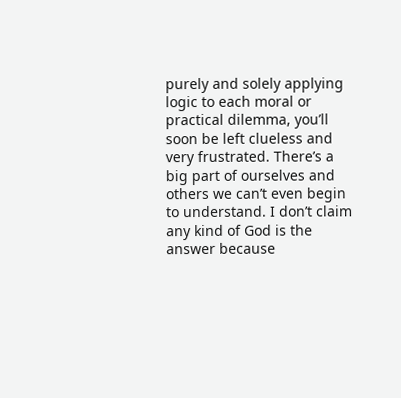purely and solely applying logic to each moral or practical dilemma, you’ll soon be left clueless and very frustrated. There’s a big part of ourselves and others we can’t even begin to understand. I don’t claim any kind of God is the answer because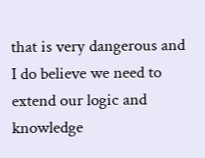that is very dangerous and I do believe we need to extend our logic and knowledge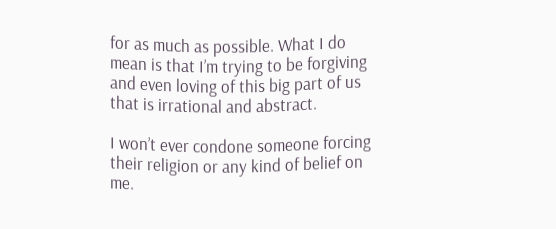for as much as possible. What I do mean is that I’m trying to be forgiving and even loving of this big part of us that is irrational and abstract.

I won’t ever condone someone forcing their religion or any kind of belief on me.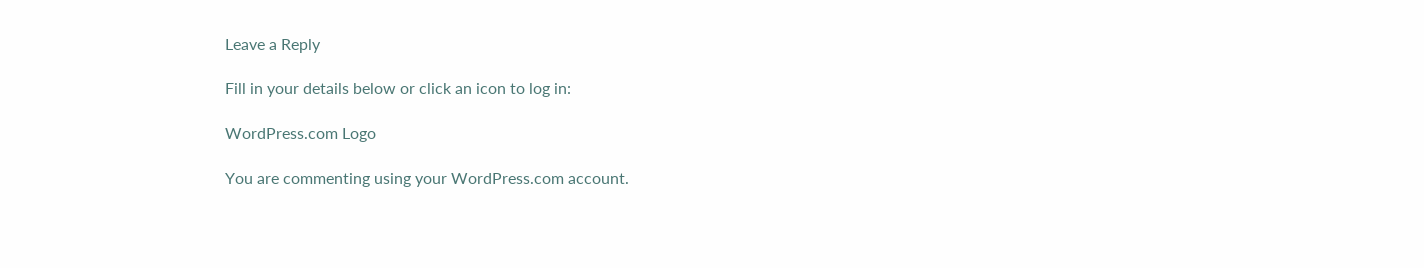Leave a Reply

Fill in your details below or click an icon to log in:

WordPress.com Logo

You are commenting using your WordPress.com account.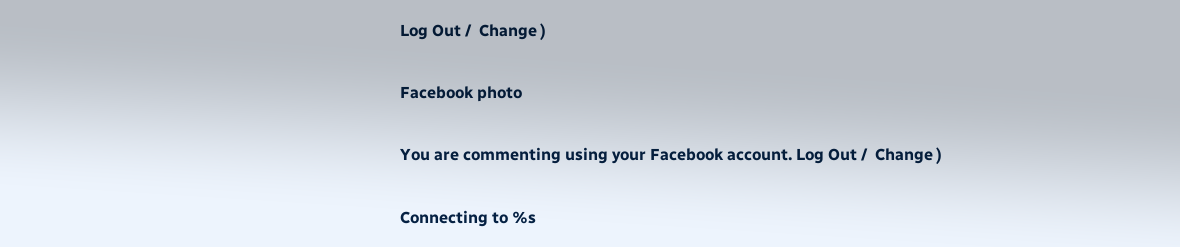Log Out /  Change )

Facebook photo

You are commenting using your Facebook account. Log Out /  Change )

Connecting to %s